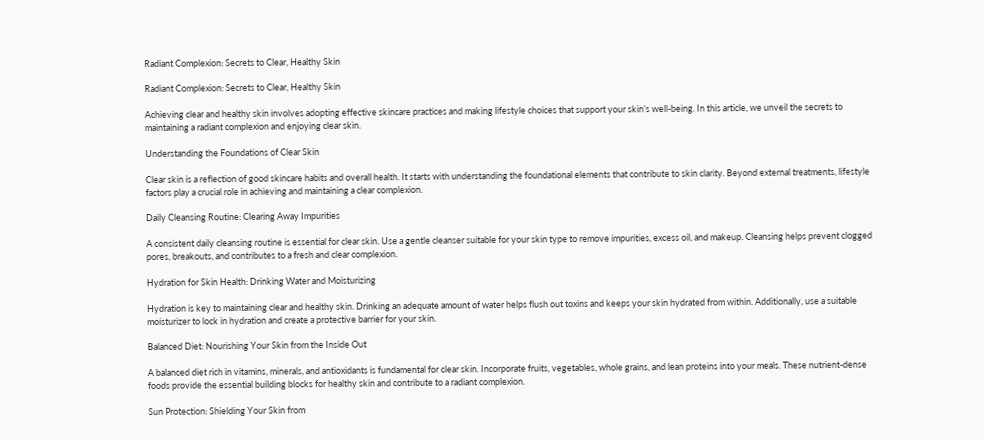Radiant Complexion: Secrets to Clear, Healthy Skin

Radiant Complexion: Secrets to Clear, Healthy Skin

Achieving clear and healthy skin involves adopting effective skincare practices and making lifestyle choices that support your skin’s well-being. In this article, we unveil the secrets to maintaining a radiant complexion and enjoying clear skin.

Understanding the Foundations of Clear Skin

Clear skin is a reflection of good skincare habits and overall health. It starts with understanding the foundational elements that contribute to skin clarity. Beyond external treatments, lifestyle factors play a crucial role in achieving and maintaining a clear complexion.

Daily Cleansing Routine: Clearing Away Impurities

A consistent daily cleansing routine is essential for clear skin. Use a gentle cleanser suitable for your skin type to remove impurities, excess oil, and makeup. Cleansing helps prevent clogged pores, breakouts, and contributes to a fresh and clear complexion.

Hydration for Skin Health: Drinking Water and Moisturizing

Hydration is key to maintaining clear and healthy skin. Drinking an adequate amount of water helps flush out toxins and keeps your skin hydrated from within. Additionally, use a suitable moisturizer to lock in hydration and create a protective barrier for your skin.

Balanced Diet: Nourishing Your Skin from the Inside Out

A balanced diet rich in vitamins, minerals, and antioxidants is fundamental for clear skin. Incorporate fruits, vegetables, whole grains, and lean proteins into your meals. These nutrient-dense foods provide the essential building blocks for healthy skin and contribute to a radiant complexion.

Sun Protection: Shielding Your Skin from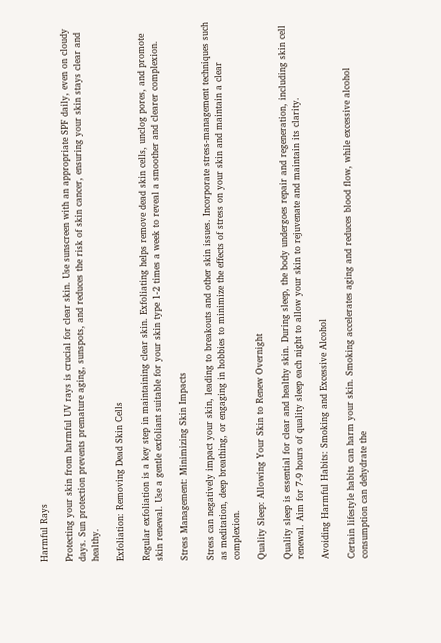Harmful Rays

Protecting your skin from harmful UV rays is crucial for clear skin. Use sunscreen with an appropriate SPF daily, even on cloudy days. Sun protection prevents premature aging, sunspots, and reduces the risk of skin cancer, ensuring your skin stays clear and healthy.

Exfoliation: Removing Dead Skin Cells

Regular exfoliation is a key step in maintaining clear skin. Exfoliating helps remove dead skin cells, unclog pores, and promote skin renewal. Use a gentle exfoliant suitable for your skin type 1-2 times a week to reveal a smoother and clearer complexion.

Stress Management: Minimizing Skin Impacts

Stress can negatively impact your skin, leading to breakouts and other skin issues. Incorporate stress-management techniques such as meditation, deep breathing, or engaging in hobbies to minimize the effects of stress on your skin and maintain a clear complexion.

Quality Sleep: Allowing Your Skin to Renew Overnight

Quality sleep is essential for clear and healthy skin. During sleep, the body undergoes repair and regeneration, including skin cell renewal. Aim for 7-9 hours of quality sleep each night to allow your skin to rejuvenate and maintain its clarity.

Avoiding Harmful Habits: Smoking and Excessive Alcohol

Certain lifestyle habits can harm your skin. Smoking accelerates aging and reduces blood flow, while excessive alcohol consumption can dehydrate the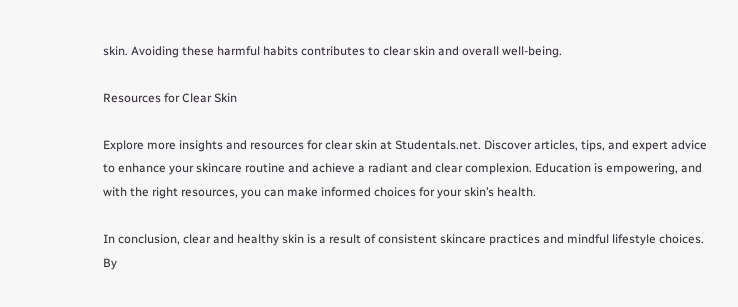skin. Avoiding these harmful habits contributes to clear skin and overall well-being.

Resources for Clear Skin

Explore more insights and resources for clear skin at Studentals.net. Discover articles, tips, and expert advice to enhance your skincare routine and achieve a radiant and clear complexion. Education is empowering, and with the right resources, you can make informed choices for your skin’s health.

In conclusion, clear and healthy skin is a result of consistent skincare practices and mindful lifestyle choices. By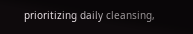prioritizing daily cleansing,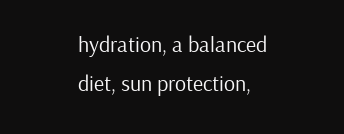hydration, a balanced diet, sun protection,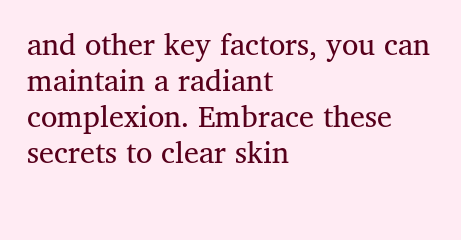and other key factors, you can maintain a radiant complexion. Embrace these secrets to clear skin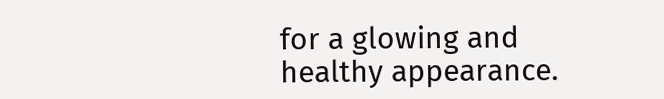for a glowing and healthy appearance.